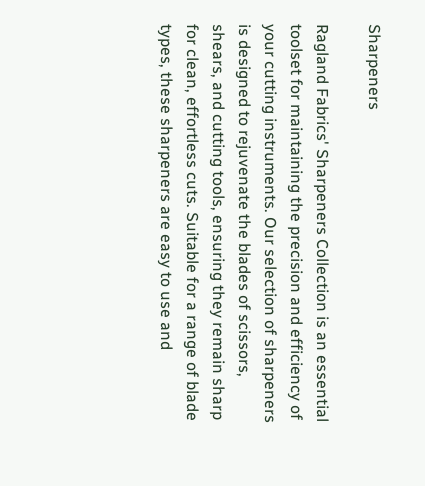Sharpeners

Ragland Fabrics' Sharpeners Collection is an essential toolset for maintaining the precision and efficiency of your cutting instruments. Our selection of sharpeners is designed to rejuvenate the blades of scissors, shears, and cutting tools, ensuring they remain sharp for clean, effortless cuts. Suitable for a range of blade types, these sharpeners are easy to use and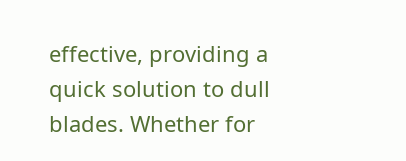effective, providing a quick solution to dull blades. Whether for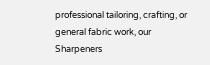professional tailoring, crafting, or general fabric work, our Sharpeners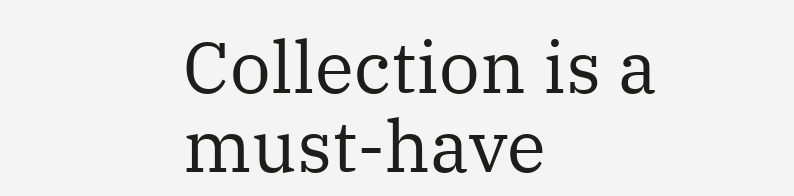Collection is a must-have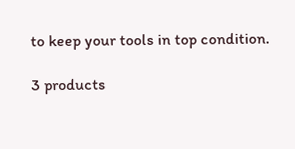to keep your tools in top condition.

3 products